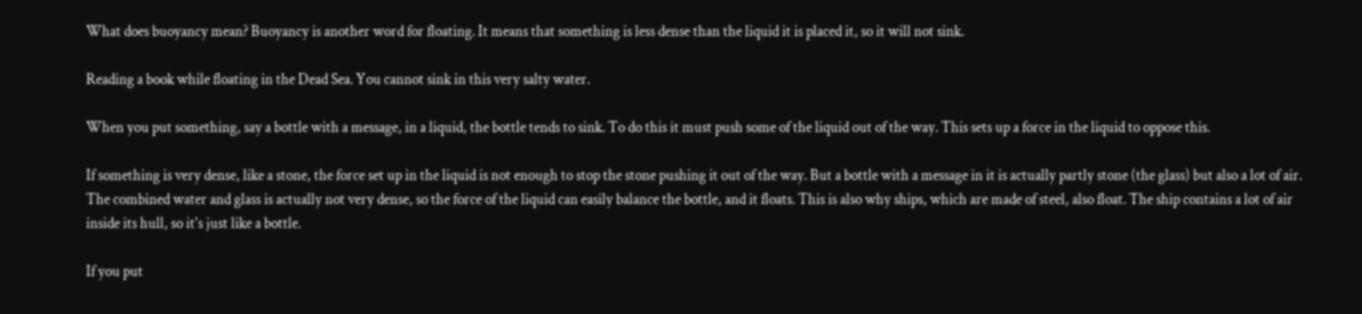What does buoyancy mean? Buoyancy is another word for floating. It means that something is less dense than the liquid it is placed it, so it will not sink.

Reading a book while floating in the Dead Sea. You cannot sink in this very salty water.

When you put something, say a bottle with a message, in a liquid, the bottle tends to sink. To do this it must push some of the liquid out of the way. This sets up a force in the liquid to oppose this.

If something is very dense, like a stone, the force set up in the liquid is not enough to stop the stone pushing it out of the way. But a bottle with a message in it is actually partly stone (the glass) but also a lot of air. The combined water and glass is actually not very dense, so the force of the liquid can easily balance the bottle, and it floats. This is also why ships, which are made of steel, also float. The ship contains a lot of air inside its hull, so it's just like a bottle.

If you put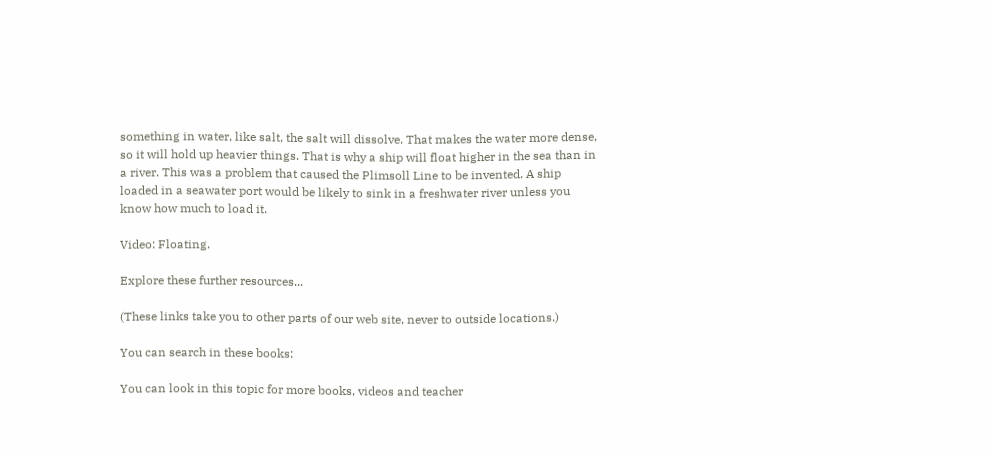something in water, like salt, the salt will dissolve. That makes the water more dense, so it will hold up heavier things. That is why a ship will float higher in the sea than in a river. This was a problem that caused the Plimsoll Line to be invented. A ship loaded in a seawater port would be likely to sink in a freshwater river unless you know how much to load it.

Video: Floating.

Explore these further resources...

(These links take you to other parts of our web site, never to outside locations.)

You can search in these books:

You can look in this topic for more books, videos and teacher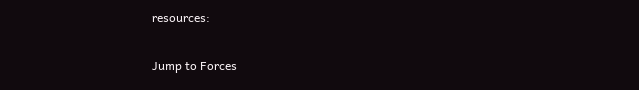resources:

Jump to Forces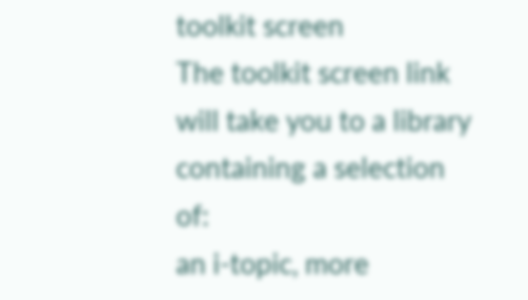toolkit screen
The toolkit screen link will take you to a library containing a selection of:
an i-topic, more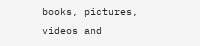books, pictures, videos and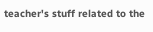teacher's stuff related to the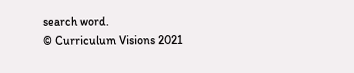search word.
© Curriculum Visions 2021